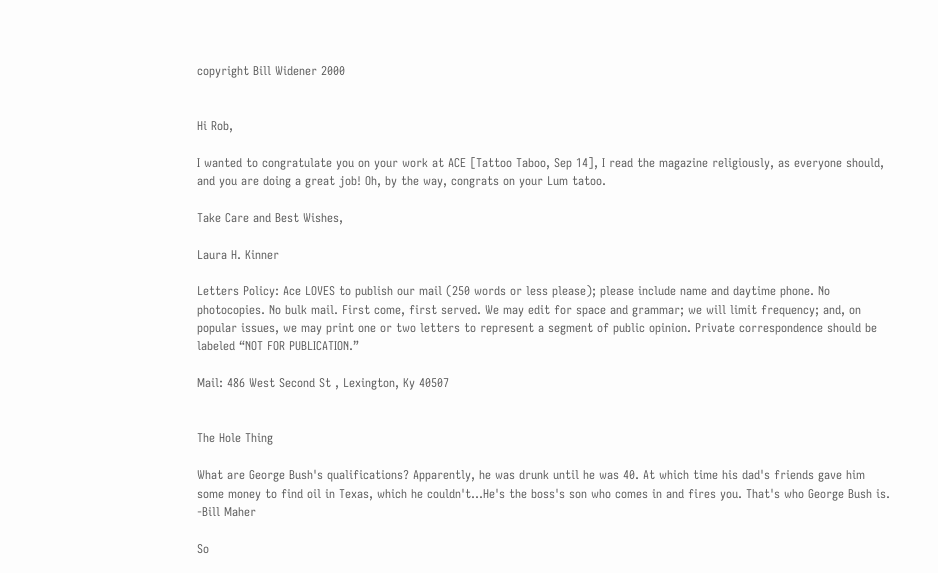copyright Bill Widener 2000


Hi Rob,

I wanted to congratulate you on your work at ACE [Tattoo Taboo, Sep 14], I read the magazine religiously, as everyone should, and you are doing a great job! Oh, by the way, congrats on your Lum tatoo.

Take Care and Best Wishes,

Laura H. Kinner

Letters Policy: Ace LOVES to publish our mail (250 words or less please); please include name and daytime phone. No photocopies. No bulk mail. First come, first served. We may edit for space and grammar; we will limit frequency; and, on popular issues, we may print one or two letters to represent a segment of public opinion. Private correspondence should be labeled “NOT FOR PUBLICATION.”

Mail: 486 West Second St , Lexington, Ky 40507


The Hole Thing

What are George Bush's qualifications? Apparently, he was drunk until he was 40. At which time his dad's friends gave him some money to find oil in Texas, which he couldn't...He's the boss's son who comes in and fires you. That's who George Bush is. -Bill Maher

So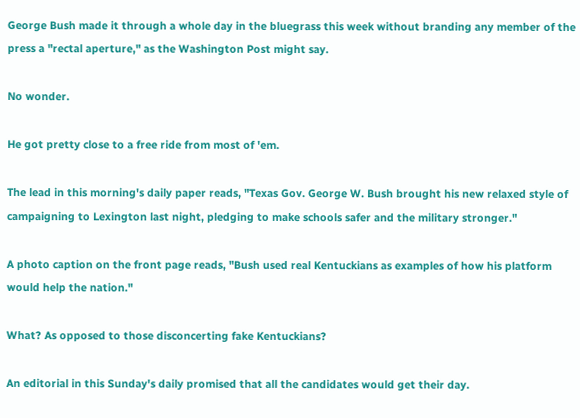George Bush made it through a whole day in the bluegrass this week without branding any member of the press a "rectal aperture," as the Washington Post might say.

No wonder.

He got pretty close to a free ride from most of 'em.

The lead in this morning's daily paper reads, "Texas Gov. George W. Bush brought his new relaxed style of campaigning to Lexington last night, pledging to make schools safer and the military stronger."

A photo caption on the front page reads, "Bush used real Kentuckians as examples of how his platform would help the nation."

What? As opposed to those disconcerting fake Kentuckians?

An editorial in this Sunday's daily promised that all the candidates would get their day.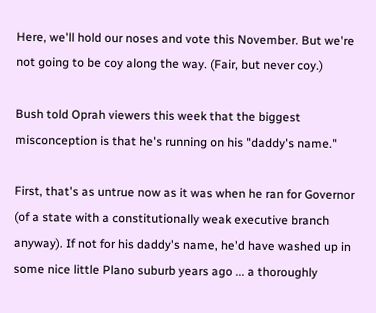Here, we'll hold our noses and vote this November. But we're not going to be coy along the way. (Fair, but never coy.)

Bush told Oprah viewers this week that the biggest misconception is that he's running on his "daddy's name."

First, that's as untrue now as it was when he ran for Governor (of a state with a constitutionally weak executive branch anyway). If not for his daddy's name, he'd have washed up in some nice little Plano suburb years ago ... a thoroughly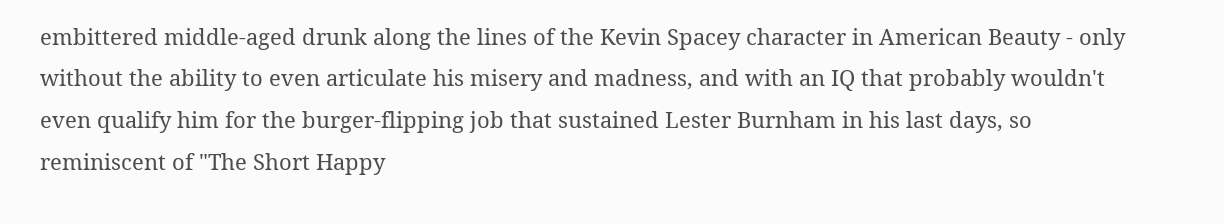embittered middle-aged drunk along the lines of the Kevin Spacey character in American Beauty - only without the ability to even articulate his misery and madness, and with an IQ that probably wouldn't even qualify him for the burger-flipping job that sustained Lester Burnham in his last days, so reminiscent of "The Short Happy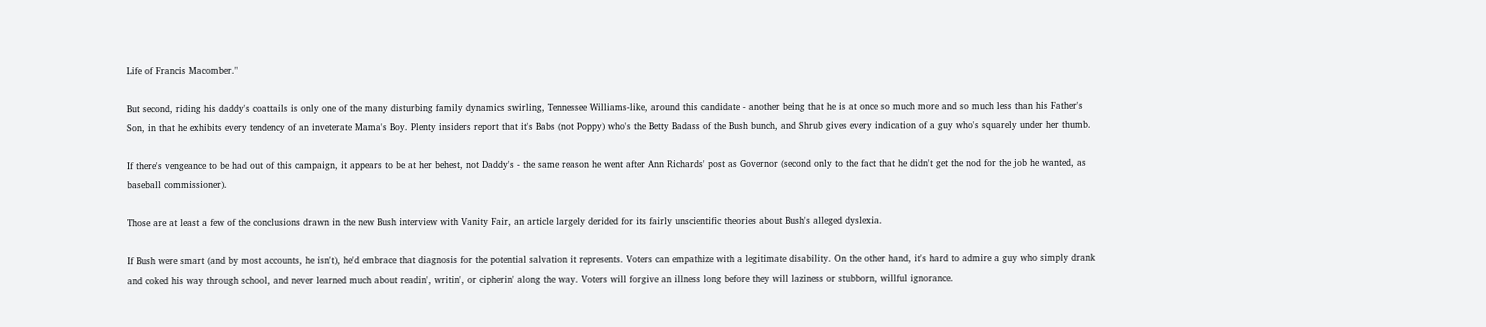Life of Francis Macomber."

But second, riding his daddy's coattails is only one of the many disturbing family dynamics swirling, Tennessee Williams-like, around this candidate - another being that he is at once so much more and so much less than his Father's Son, in that he exhibits every tendency of an inveterate Mama's Boy. Plenty insiders report that it's Babs (not Poppy) who's the Betty Badass of the Bush bunch, and Shrub gives every indication of a guy who's squarely under her thumb.

If there's vengeance to be had out of this campaign, it appears to be at her behest, not Daddy's - the same reason he went after Ann Richards' post as Governor (second only to the fact that he didn't get the nod for the job he wanted, as baseball commissioner).

Those are at least a few of the conclusions drawn in the new Bush interview with Vanity Fair, an article largely derided for its fairly unscientific theories about Bush's alleged dyslexia.

If Bush were smart (and by most accounts, he isn't), he'd embrace that diagnosis for the potential salvation it represents. Voters can empathize with a legitimate disability. On the other hand, it's hard to admire a guy who simply drank and coked his way through school, and never learned much about readin', writin', or cipherin' along the way. Voters will forgive an illness long before they will laziness or stubborn, willful ignorance.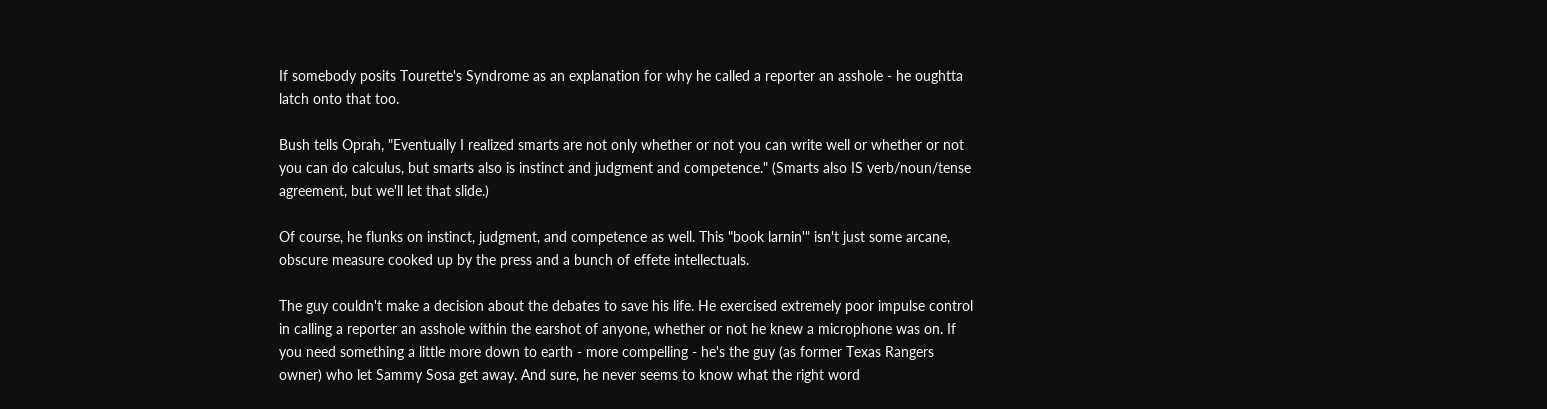If somebody posits Tourette's Syndrome as an explanation for why he called a reporter an asshole - he oughtta latch onto that too.

Bush tells Oprah, "Eventually I realized smarts are not only whether or not you can write well or whether or not you can do calculus, but smarts also is instinct and judgment and competence." (Smarts also IS verb/noun/tense agreement, but we'll let that slide.)

Of course, he flunks on instinct, judgment, and competence as well. This "book larnin'" isn't just some arcane, obscure measure cooked up by the press and a bunch of effete intellectuals.

The guy couldn't make a decision about the debates to save his life. He exercised extremely poor impulse control in calling a reporter an asshole within the earshot of anyone, whether or not he knew a microphone was on. If you need something a little more down to earth - more compelling - he's the guy (as former Texas Rangers owner) who let Sammy Sosa get away. And sure, he never seems to know what the right word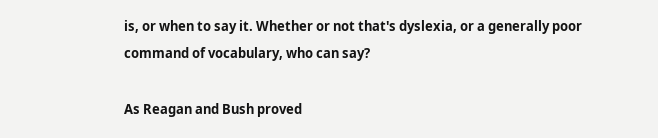is, or when to say it. Whether or not that's dyslexia, or a generally poor command of vocabulary, who can say?

As Reagan and Bush proved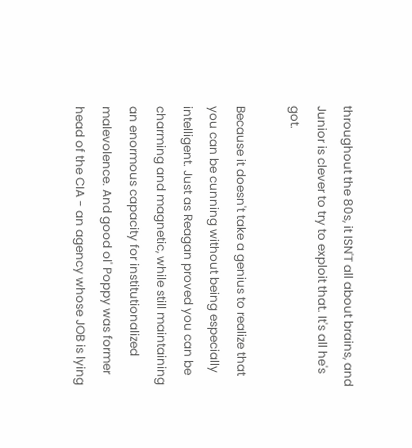throughout the 80s, it ISN'T all about brains, and Junior is clever to try to exploit that. It's all he's got.

Because it doesn't take a genius to realize that you can be cunning without being especially intelligent. Just as Reagan proved you can be charming and magnetic, while still maintaining an enormous capacity for institutionalized malevolence. And good ol' Poppy was former head of the CIA - an agency whose JOB is lying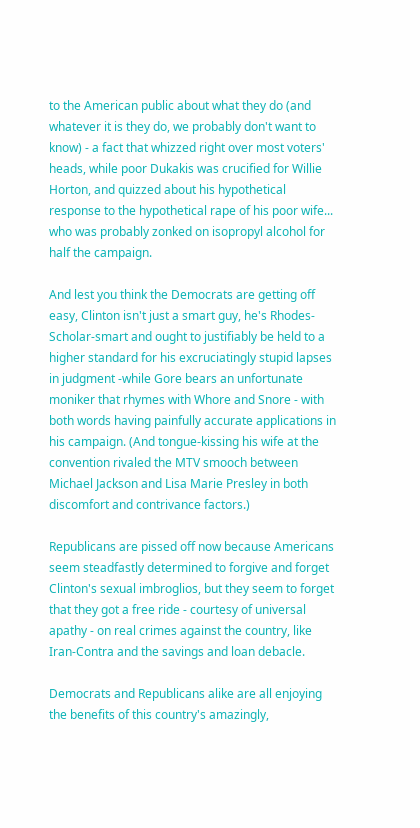to the American public about what they do (and whatever it is they do, we probably don't want to know) - a fact that whizzed right over most voters' heads, while poor Dukakis was crucified for Willie Horton, and quizzed about his hypothetical response to the hypothetical rape of his poor wife... who was probably zonked on isopropyl alcohol for half the campaign.

And lest you think the Democrats are getting off easy, Clinton isn't just a smart guy, he's Rhodes-Scholar-smart and ought to justifiably be held to a higher standard for his excruciatingly stupid lapses in judgment -while Gore bears an unfortunate moniker that rhymes with Whore and Snore - with both words having painfully accurate applications in his campaign. (And tongue-kissing his wife at the convention rivaled the MTV smooch between Michael Jackson and Lisa Marie Presley in both discomfort and contrivance factors.)

Republicans are pissed off now because Americans seem steadfastly determined to forgive and forget Clinton's sexual imbroglios, but they seem to forget that they got a free ride - courtesy of universal apathy - on real crimes against the country, like Iran-Contra and the savings and loan debacle.

Democrats and Republicans alike are all enjoying the benefits of this country's amazingly,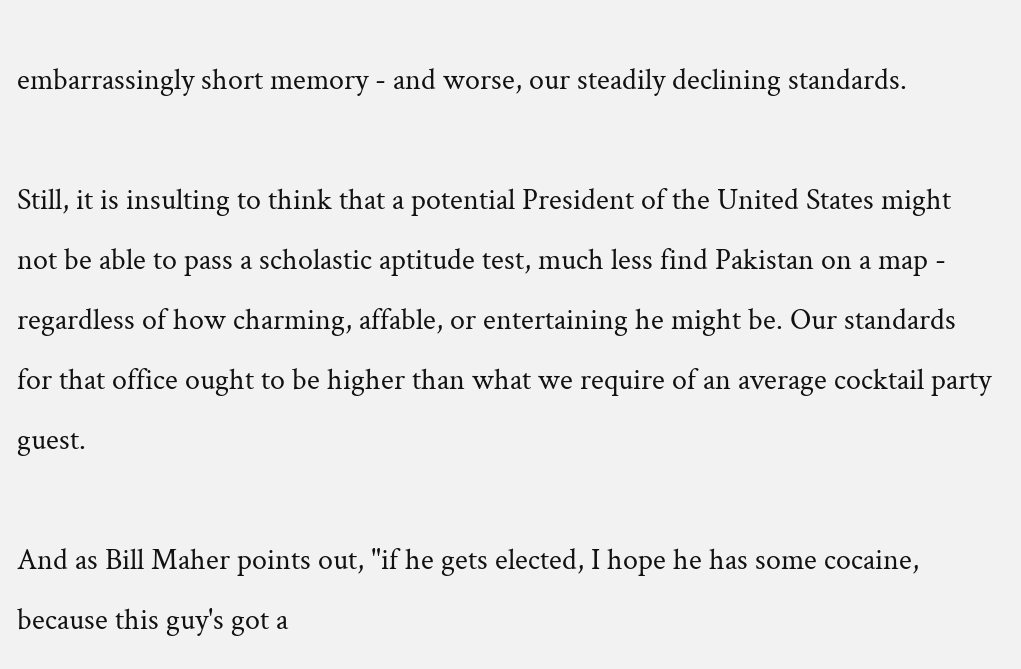embarrassingly short memory - and worse, our steadily declining standards.

Still, it is insulting to think that a potential President of the United States might not be able to pass a scholastic aptitude test, much less find Pakistan on a map - regardless of how charming, affable, or entertaining he might be. Our standards for that office ought to be higher than what we require of an average cocktail party guest.

And as Bill Maher points out, "if he gets elected, I hope he has some cocaine, because this guy's got a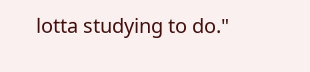lotta studying to do."